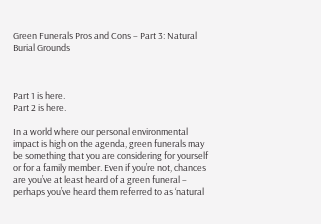Green Funerals Pros and Cons – Part 3: Natural Burial Grounds



Part 1 is here.
Part 2 is here.

In a world where our personal environmental impact is high on the agenda, green funerals may be something that you are considering for yourself or for a family member. Even if you’re not, chances are you’ve at least heard of a green funeral – perhaps you’ve heard them referred to as ‘natural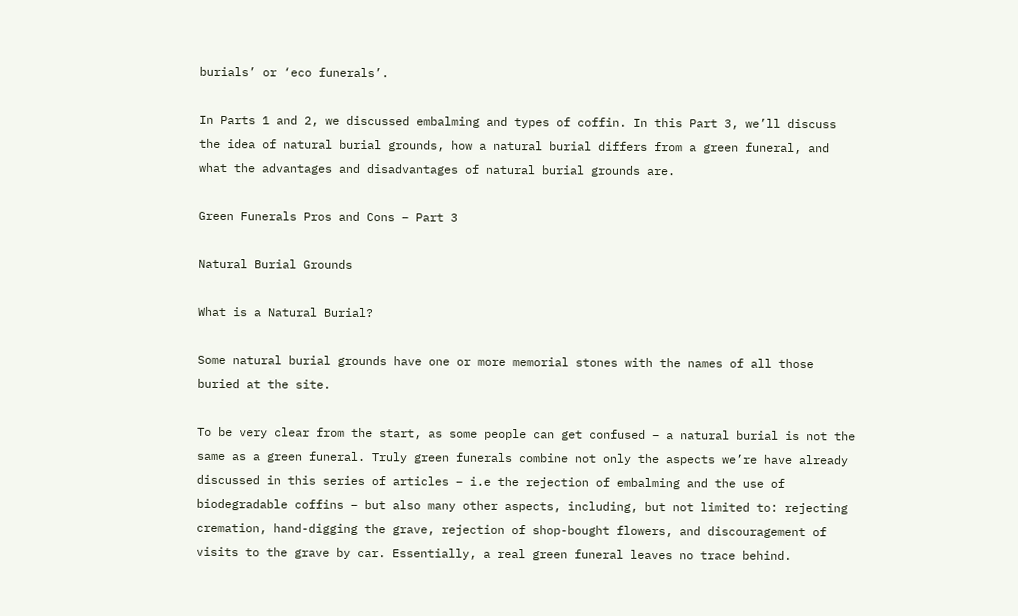burials’ or ‘eco funerals’.

In Parts 1 and 2, we discussed embalming and types of coffin. In this Part 3, we’ll discuss the idea of natural burial grounds, how a natural burial differs from a green funeral, and what the advantages and disadvantages of natural burial grounds are.

Green Funerals Pros and Cons – Part 3

Natural Burial Grounds

What is a Natural Burial?

Some natural burial grounds have one or more memorial stones with the names of all those buried at the site.

To be very clear from the start, as some people can get confused – a natural burial is not the same as a green funeral. Truly green funerals combine not only the aspects we’re have already discussed in this series of articles – i.e the rejection of embalming and the use of biodegradable coffins – but also many other aspects, including, but not limited to: rejecting cremation, hand-digging the grave, rejection of shop-bought flowers, and discouragement of visits to the grave by car. Essentially, a real green funeral leaves no trace behind.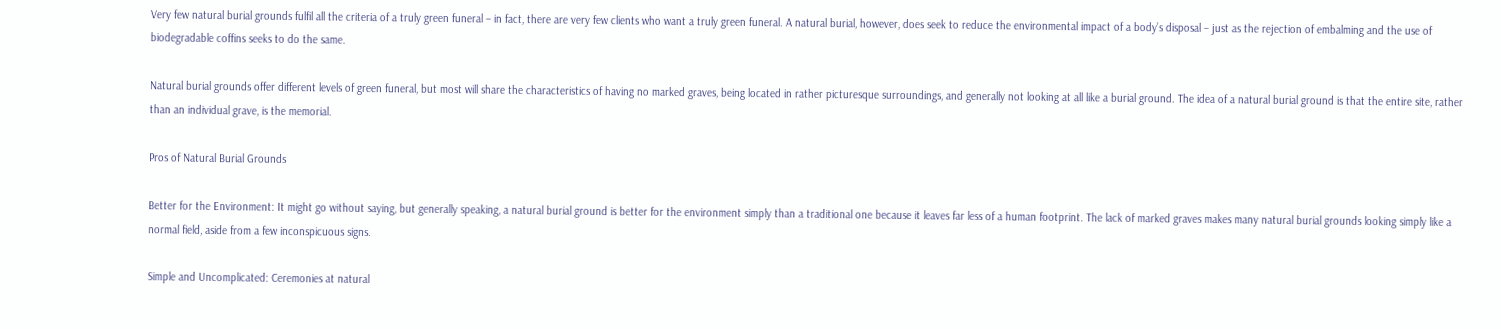Very few natural burial grounds fulfil all the criteria of a truly green funeral – in fact, there are very few clients who want a truly green funeral. A natural burial, however, does seek to reduce the environmental impact of a body’s disposal – just as the rejection of embalming and the use of biodegradable coffins seeks to do the same.

Natural burial grounds offer different levels of green funeral, but most will share the characteristics of having no marked graves, being located in rather picturesque surroundings, and generally not looking at all like a burial ground. The idea of a natural burial ground is that the entire site, rather than an individual grave, is the memorial.

Pros of Natural Burial Grounds

Better for the Environment: It might go without saying, but generally speaking, a natural burial ground is better for the environment simply than a traditional one because it leaves far less of a human footprint. The lack of marked graves makes many natural burial grounds looking simply like a normal field, aside from a few inconspicuous signs.

Simple and Uncomplicated: Ceremonies at natural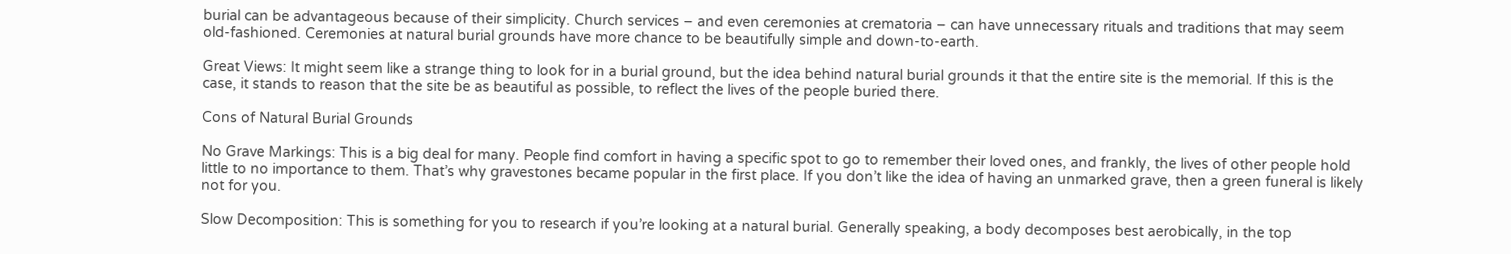burial can be advantageous because of their simplicity. Church services – and even ceremonies at crematoria – can have unnecessary rituals and traditions that may seem old-fashioned. Ceremonies at natural burial grounds have more chance to be beautifully simple and down-to-earth.

Great Views: It might seem like a strange thing to look for in a burial ground, but the idea behind natural burial grounds it that the entire site is the memorial. If this is the case, it stands to reason that the site be as beautiful as possible, to reflect the lives of the people buried there.

Cons of Natural Burial Grounds

No Grave Markings: This is a big deal for many. People find comfort in having a specific spot to go to remember their loved ones, and frankly, the lives of other people hold little to no importance to them. That’s why gravestones became popular in the first place. If you don’t like the idea of having an unmarked grave, then a green funeral is likely not for you.

Slow Decomposition: This is something for you to research if you’re looking at a natural burial. Generally speaking, a body decomposes best aerobically, in the top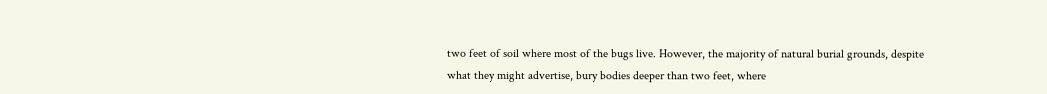two feet of soil where most of the bugs live. However, the majority of natural burial grounds, despite what they might advertise, bury bodies deeper than two feet, where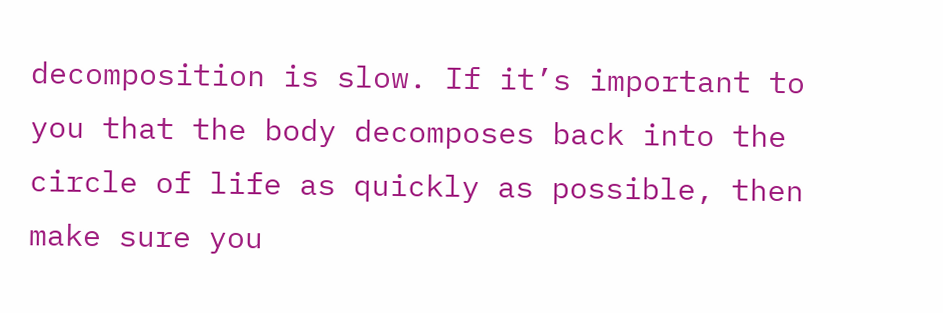decomposition is slow. If it’s important to you that the body decomposes back into the circle of life as quickly as possible, then make sure you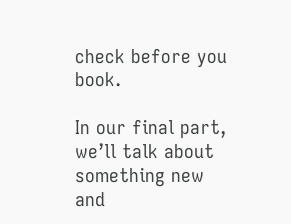check before you book.

In our final part, we’ll talk about something new and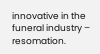innovative in the funeral industry – resomation.